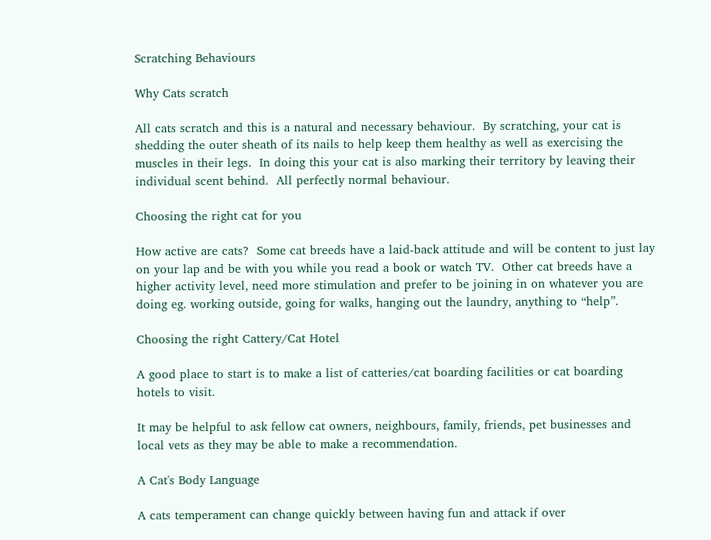Scratching Behaviours

Why Cats scratch

All cats scratch and this is a natural and necessary behaviour.  By scratching, your cat is shedding the outer sheath of its nails to help keep them healthy as well as exercising the muscles in their legs.  In doing this your cat is also marking their territory by leaving their individual scent behind.  All perfectly normal behaviour.

Choosing the right cat for you

How active are cats?  Some cat breeds have a laid-back attitude and will be content to just lay on your lap and be with you while you read a book or watch TV.  Other cat breeds have a higher activity level, need more stimulation and prefer to be joining in on whatever you are doing eg. working outside, going for walks, hanging out the laundry, anything to “help”.

Choosing the right Cattery/Cat Hotel

A good place to start is to make a list of catteries/cat boarding facilities or cat boarding hotels to visit.

It may be helpful to ask fellow cat owners, neighbours, family, friends, pet businesses and local vets as they may be able to make a recommendation.

A Cat's Body Language

A cats temperament can change quickly between having fun and attack if over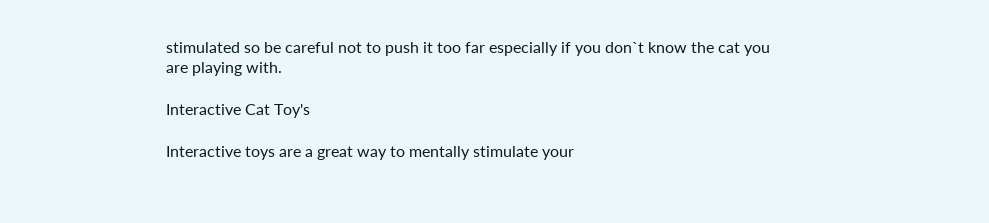stimulated so be careful not to push it too far especially if you don`t know the cat you are playing with.

Interactive Cat Toy's

Interactive toys are a great way to mentally stimulate your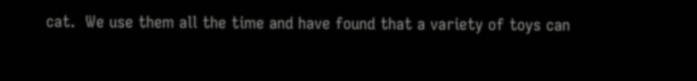cat.  We use them all the time and have found that a variety of toys can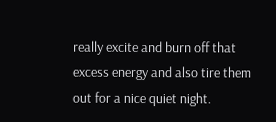really excite and burn off that excess energy and also tire them out for a nice quiet night.